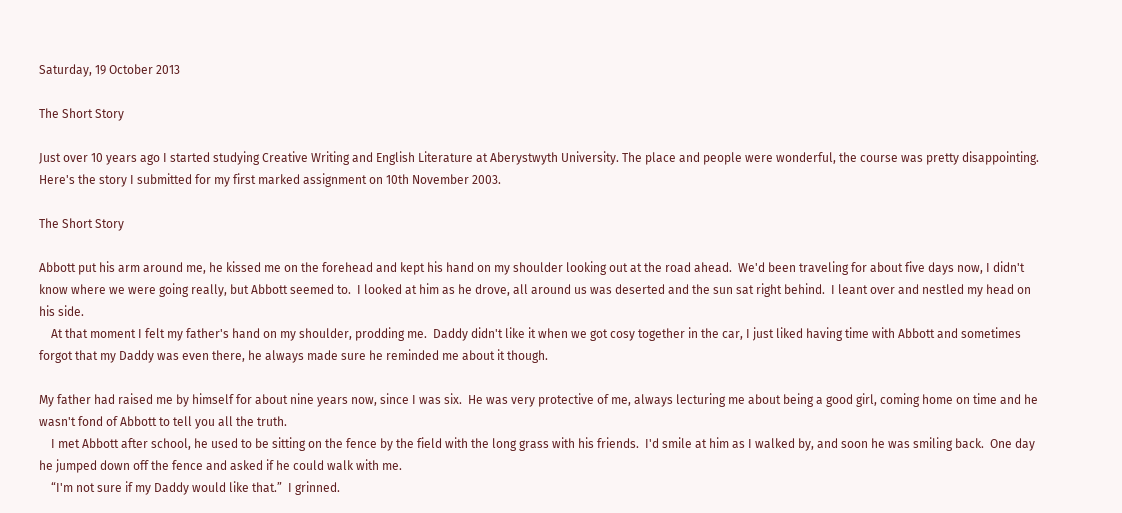Saturday, 19 October 2013

The Short Story

Just over 10 years ago I started studying Creative Writing and English Literature at Aberystwyth University. The place and people were wonderful, the course was pretty disappointing. Here's the story I submitted for my first marked assignment on 10th November 2003.

The Short Story

Abbott put his arm around me, he kissed me on the forehead and kept his hand on my shoulder looking out at the road ahead.  We'd been traveling for about five days now, I didn't know where we were going really, but Abbott seemed to.  I looked at him as he drove, all around us was deserted and the sun sat right behind.  I leant over and nestled my head on his side.
    At that moment I felt my father's hand on my shoulder, prodding me.  Daddy didn't like it when we got cosy together in the car, I just liked having time with Abbott and sometimes forgot that my Daddy was even there, he always made sure he reminded me about it though.

My father had raised me by himself for about nine years now, since I was six.  He was very protective of me, always lecturing me about being a good girl, coming home on time and he wasn't fond of Abbott to tell you all the truth.
    I met Abbott after school, he used to be sitting on the fence by the field with the long grass with his friends.  I'd smile at him as I walked by, and soon he was smiling back.  One day he jumped down off the fence and asked if he could walk with me.
    “I'm not sure if my Daddy would like that.”  I grinned.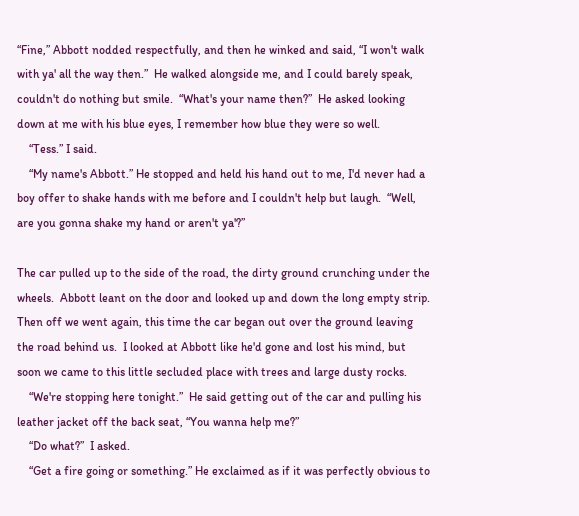“Fine,” Abbott nodded respectfully, and then he winked and said, “I won't walk with ya' all the way then.”  He walked alongside me, and I could barely speak, couldn't do nothing but smile.  “What's your name then?”  He asked looking down at me with his blue eyes, I remember how blue they were so well.
    “Tess.” I said.
    “My name's Abbott.” He stopped and held his hand out to me, I'd never had a boy offer to shake hands with me before and I couldn't help but laugh.  “Well, are you gonna shake my hand or aren't ya'?”

The car pulled up to the side of the road, the dirty ground crunching under the wheels.  Abbott leant on the door and looked up and down the long empty strip.  Then off we went again, this time the car began out over the ground leaving the road behind us.  I looked at Abbott like he'd gone and lost his mind, but soon we came to this little secluded place with trees and large dusty rocks.
    “We're stopping here tonight.”  He said getting out of the car and pulling his leather jacket off the back seat, “You wanna help me?”
    “Do what?”  I asked.
    “Get a fire going or something.” He exclaimed as if it was perfectly obvious to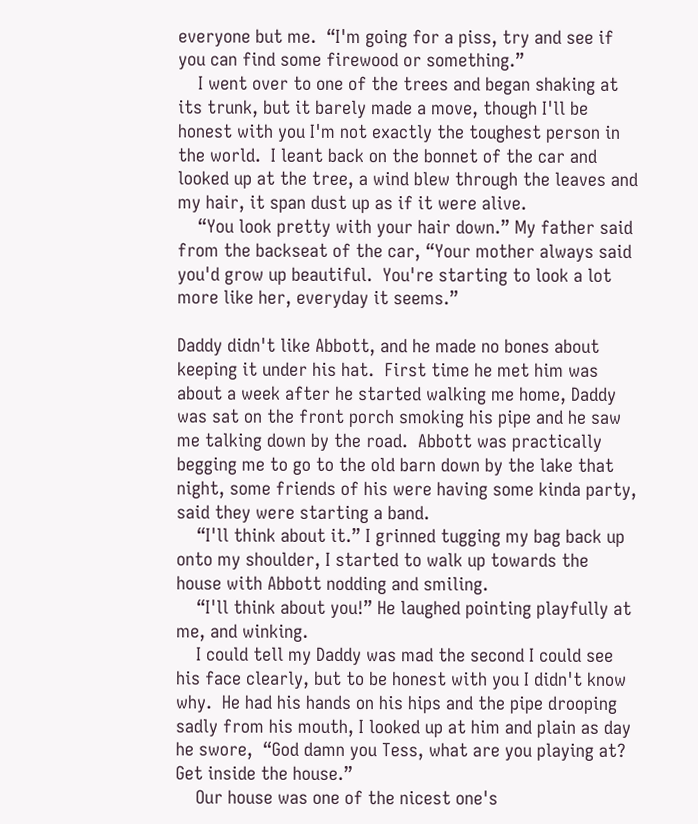everyone but me.  “I'm going for a piss, try and see if you can find some firewood or something.”
    I went over to one of the trees and began shaking at its trunk, but it barely made a move, though I'll be honest with you I'm not exactly the toughest person in the world.  I leant back on the bonnet of the car and looked up at the tree, a wind blew through the leaves and my hair, it span dust up as if it were alive.
    “You look pretty with your hair down.” My father said from the backseat of the car, “Your mother always said you'd grow up beautiful.  You're starting to look a lot more like her, everyday it seems.”

Daddy didn't like Abbott, and he made no bones about keeping it under his hat.  First time he met him was about a week after he started walking me home, Daddy was sat on the front porch smoking his pipe and he saw me talking down by the road.  Abbott was practically begging me to go to the old barn down by the lake that night, some friends of his were having some kinda party, said they were starting a band.
    “I'll think about it.” I grinned tugging my bag back up onto my shoulder, I started to walk up towards the house with Abbott nodding and smiling.
    “I'll think about you!” He laughed pointing playfully at me, and winking.
    I could tell my Daddy was mad the second I could see his face clearly, but to be honest with you I didn't know why.  He had his hands on his hips and the pipe drooping sadly from his mouth, I looked up at him and plain as day he swore,  “God damn you Tess, what are you playing at?  Get inside the house.”
    Our house was one of the nicest one's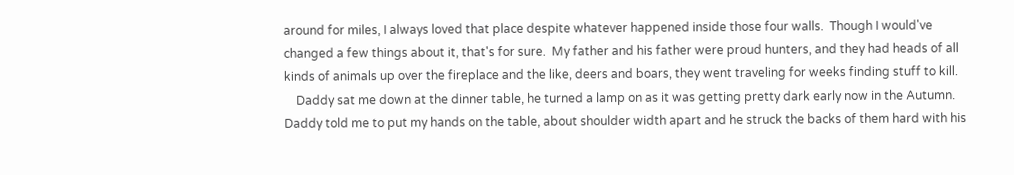around for miles, I always loved that place despite whatever happened inside those four walls.  Though I would've changed a few things about it, that's for sure.  My father and his father were proud hunters, and they had heads of all kinds of animals up over the fireplace and the like, deers and boars, they went traveling for weeks finding stuff to kill.
    Daddy sat me down at the dinner table, he turned a lamp on as it was getting pretty dark early now in the Autumn.  Daddy told me to put my hands on the table, about shoulder width apart and he struck the backs of them hard with his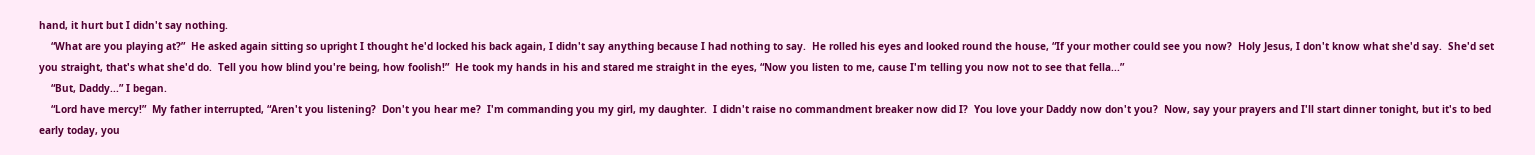hand, it hurt but I didn't say nothing.
    “What are you playing at?”  He asked again sitting so upright I thought he'd locked his back again, I didn't say anything because I had nothing to say.  He rolled his eyes and looked round the house, “If your mother could see you now?  Holy Jesus, I don't know what she'd say.  She'd set you straight, that's what she'd do.  Tell you how blind you're being, how foolish!”  He took my hands in his and stared me straight in the eyes, “Now you listen to me, cause I'm telling you now not to see that fella...”
    “But, Daddy...” I began.
    “Lord have mercy!”  My father interrupted, “Aren't you listening?  Don't you hear me?  I'm commanding you my girl, my daughter.  I didn't raise no commandment breaker now did I?  You love your Daddy now don't you?  Now, say your prayers and I'll start dinner tonight, but it's to bed early today, you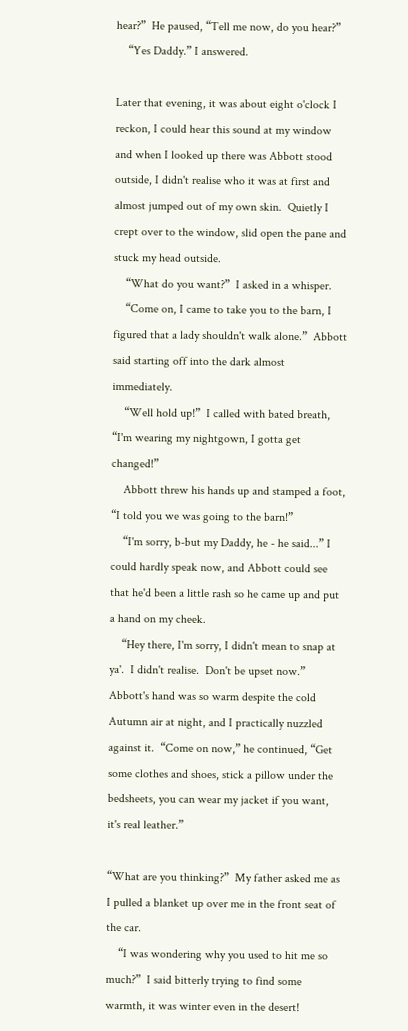hear?”  He paused, “Tell me now, do you hear?”
    “Yes Daddy.” I answered.

Later that evening, it was about eight o'clock I reckon, I could hear this sound at my window and when I looked up there was Abbott stood outside, I didn't realise who it was at first and almost jumped out of my own skin.  Quietly I crept over to the window, slid open the pane and stuck my head outside.
    “What do you want?”  I asked in a whisper.
    “Come on, I came to take you to the barn, I figured that a lady shouldn't walk alone.”  Abbott said starting off into the dark almost immediately.
    “Well hold up!”  I called with bated breath, “I'm wearing my nightgown, I gotta get changed!”
    Abbott threw his hands up and stamped a foot, “I told you we was going to the barn!”
    “I'm sorry, b-but my Daddy, he - he said...” I could hardly speak now, and Abbott could see that he'd been a little rash so he came up and put a hand on my cheek.
    “Hey there, I'm sorry, I didn't mean to snap at ya'.  I didn't realise.  Don't be upset now.”  Abbott's hand was so warm despite the cold Autumn air at night, and I practically nuzzled against it.  “Come on now,” he continued, “Get some clothes and shoes, stick a pillow under the bedsheets, you can wear my jacket if you want, it's real leather.”

“What are you thinking?”  My father asked me as I pulled a blanket up over me in the front seat of the car.
    “I was wondering why you used to hit me so much?”  I said bitterly trying to find some warmth, it was winter even in the desert!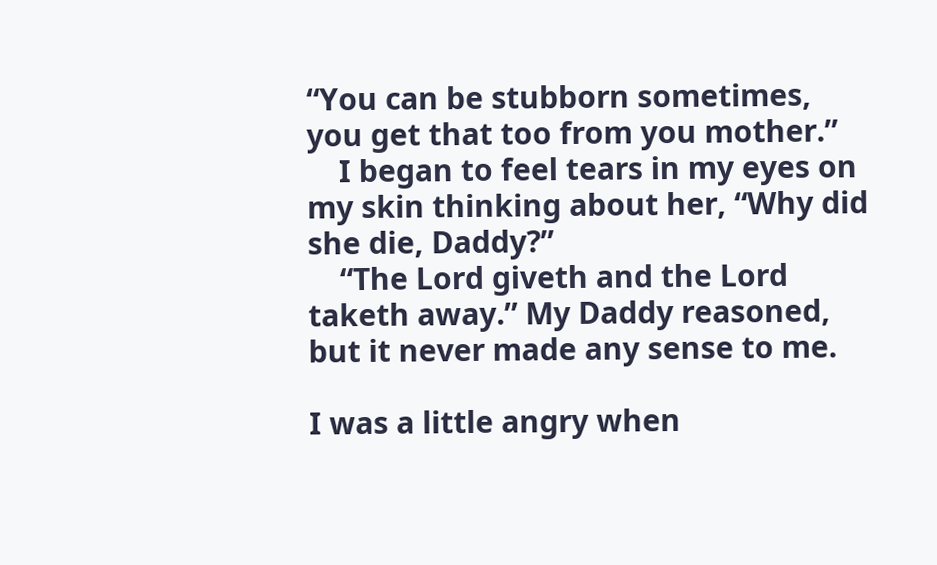“You can be stubborn sometimes, you get that too from you mother.”
    I began to feel tears in my eyes on my skin thinking about her, “Why did she die, Daddy?”
    “The Lord giveth and the Lord taketh away.” My Daddy reasoned, but it never made any sense to me.

I was a little angry when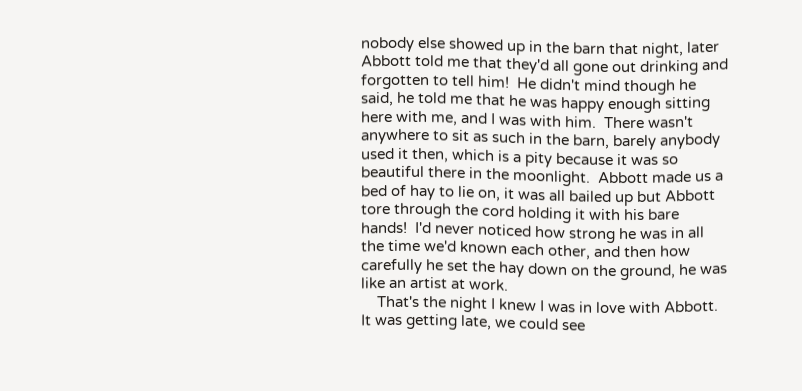nobody else showed up in the barn that night, later Abbott told me that they'd all gone out drinking and forgotten to tell him!  He didn't mind though he said, he told me that he was happy enough sitting here with me, and I was with him.  There wasn't anywhere to sit as such in the barn, barely anybody used it then, which is a pity because it was so beautiful there in the moonlight.  Abbott made us a bed of hay to lie on, it was all bailed up but Abbott tore through the cord holding it with his bare hands!  I'd never noticed how strong he was in all the time we'd known each other, and then how carefully he set the hay down on the ground, he was like an artist at work.
    That's the night I knew I was in love with Abbott.  It was getting late, we could see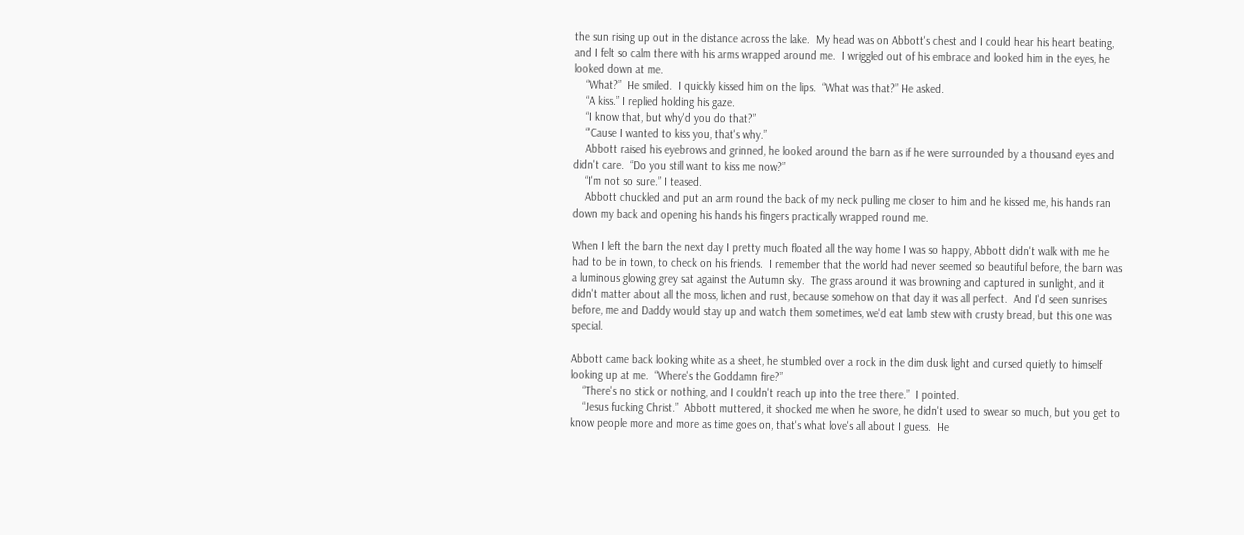the sun rising up out in the distance across the lake.  My head was on Abbott's chest and I could hear his heart beating, and I felt so calm there with his arms wrapped around me.  I wriggled out of his embrace and looked him in the eyes, he looked down at me.
    “What?”  He smiled.  I quickly kissed him on the lips.  “What was that?” He asked.
    “A kiss.” I replied holding his gaze.
    “I know that, but why'd you do that?”
    “'Cause I wanted to kiss you, that's why.”
    Abbott raised his eyebrows and grinned, he looked around the barn as if he were surrounded by a thousand eyes and didn't care.  “Do you still want to kiss me now?”
    “I'm not so sure.” I teased.
    Abbott chuckled and put an arm round the back of my neck pulling me closer to him and he kissed me, his hands ran down my back and opening his hands his fingers practically wrapped round me.

When I left the barn the next day I pretty much floated all the way home I was so happy, Abbott didn't walk with me he had to be in town, to check on his friends.  I remember that the world had never seemed so beautiful before, the barn was a luminous glowing grey sat against the Autumn sky.  The grass around it was browning and captured in sunlight, and it didn't matter about all the moss, lichen and rust, because somehow on that day it was all perfect.  And I'd seen sunrises before, me and Daddy would stay up and watch them sometimes, we'd eat lamb stew with crusty bread, but this one was special.

Abbott came back looking white as a sheet, he stumbled over a rock in the dim dusk light and cursed quietly to himself looking up at me.  “Where's the Goddamn fire?”
    “There's no stick or nothing, and I couldn't reach up into the tree there.”  I pointed.
    “Jesus fucking Christ.”  Abbott muttered, it shocked me when he swore, he didn't used to swear so much, but you get to know people more and more as time goes on, that's what love's all about I guess.  He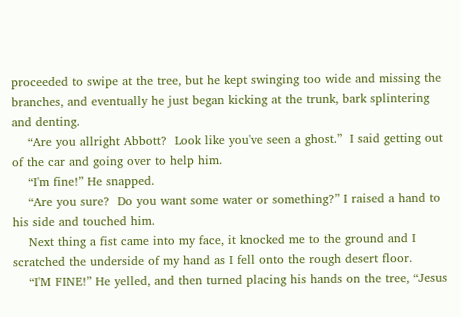proceeded to swipe at the tree, but he kept swinging too wide and missing the branches, and eventually he just began kicking at the trunk, bark splintering and denting.
    “Are you allright Abbott?  Look like you've seen a ghost.”  I said getting out of the car and going over to help him.
    “I'm fine!” He snapped.
    “Are you sure?  Do you want some water or something?” I raised a hand to his side and touched him.
    Next thing a fist came into my face, it knocked me to the ground and I scratched the underside of my hand as I fell onto the rough desert floor.
    “I'M FINE!” He yelled, and then turned placing his hands on the tree, “Jesus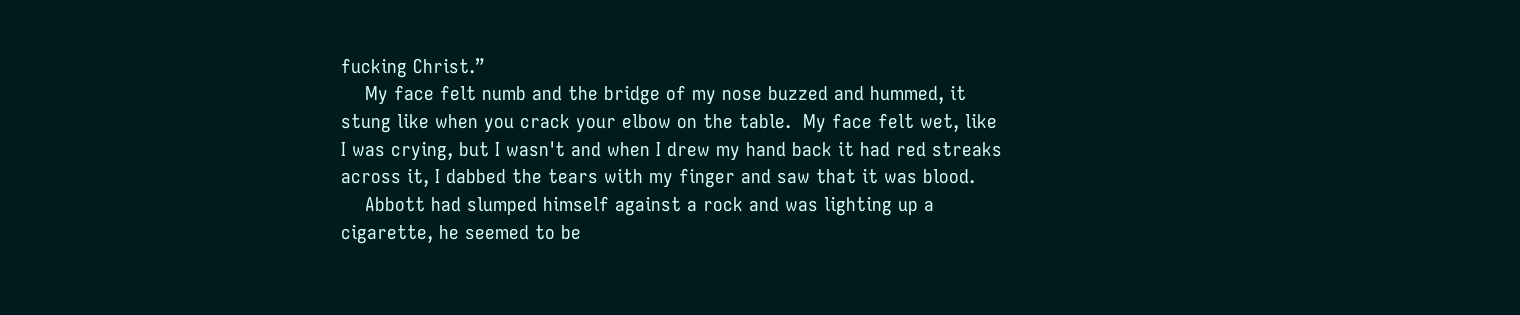fucking Christ.”
    My face felt numb and the bridge of my nose buzzed and hummed, it stung like when you crack your elbow on the table.  My face felt wet, like I was crying, but I wasn't and when I drew my hand back it had red streaks across it, I dabbed the tears with my finger and saw that it was blood.
    Abbott had slumped himself against a rock and was lighting up a cigarette, he seemed to be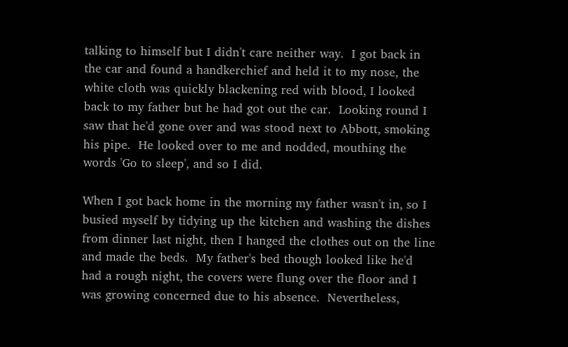talking to himself but I didn't care neither way.  I got back in the car and found a handkerchief and held it to my nose, the white cloth was quickly blackening red with blood, I looked back to my father but he had got out the car.  Looking round I saw that he'd gone over and was stood next to Abbott, smoking his pipe.  He looked over to me and nodded, mouthing the words 'Go to sleep', and so I did.

When I got back home in the morning my father wasn't in, so I busied myself by tidying up the kitchen and washing the dishes from dinner last night, then I hanged the clothes out on the line and made the beds.  My father's bed though looked like he'd had a rough night, the covers were flung over the floor and I was growing concerned due to his absence.  Nevertheless,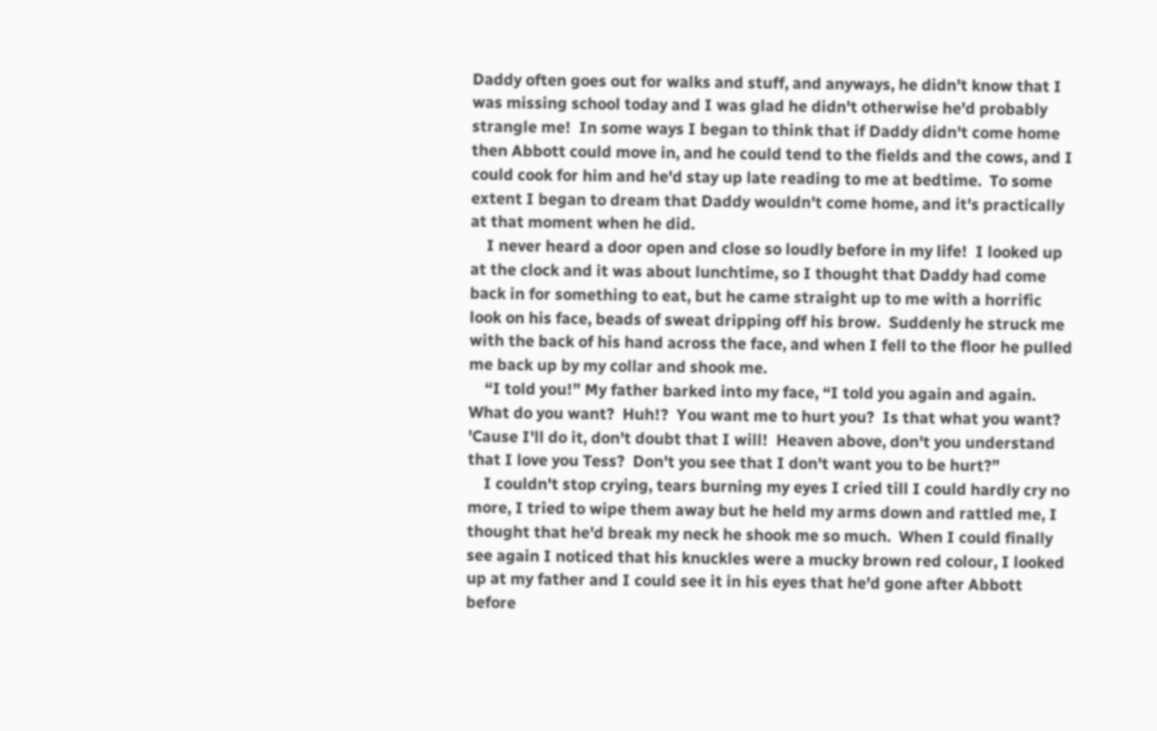Daddy often goes out for walks and stuff, and anyways, he didn't know that I was missing school today and I was glad he didn't otherwise he'd probably strangle me!  In some ways I began to think that if Daddy didn't come home then Abbott could move in, and he could tend to the fields and the cows, and I could cook for him and he'd stay up late reading to me at bedtime.  To some extent I began to dream that Daddy wouldn't come home, and it's practically at that moment when he did.
    I never heard a door open and close so loudly before in my life!  I looked up at the clock and it was about lunchtime, so I thought that Daddy had come back in for something to eat, but he came straight up to me with a horrific look on his face, beads of sweat dripping off his brow.  Suddenly he struck me with the back of his hand across the face, and when I fell to the floor he pulled me back up by my collar and shook me.
    “I told you!” My father barked into my face, “I told you again and again.  What do you want?  Huh!?  You want me to hurt you?  Is that what you want?  'Cause I'll do it, don't doubt that I will!  Heaven above, don't you understand that I love you Tess?  Don't you see that I don't want you to be hurt?”
    I couldn't stop crying, tears burning my eyes I cried till I could hardly cry no more, I tried to wipe them away but he held my arms down and rattled me, I thought that he'd break my neck he shook me so much.  When I could finally see again I noticed that his knuckles were a mucky brown red colour, I looked up at my father and I could see it in his eyes that he'd gone after Abbott before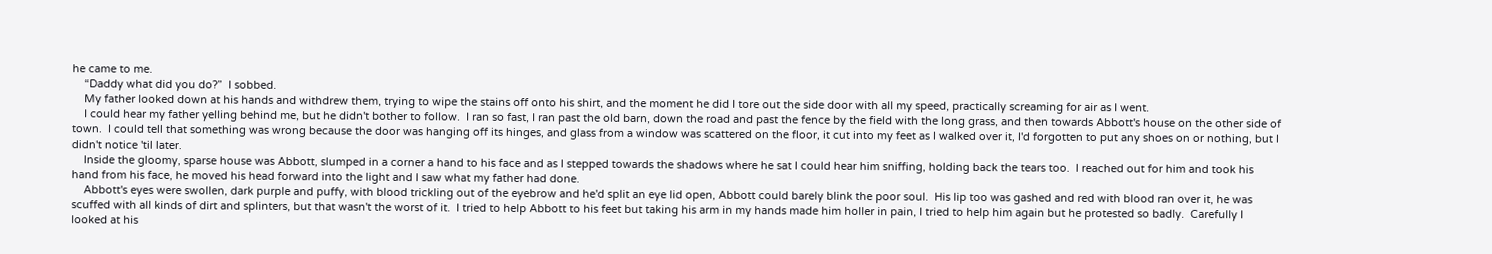he came to me.
    “Daddy what did you do?”  I sobbed.
    My father looked down at his hands and withdrew them, trying to wipe the stains off onto his shirt, and the moment he did I tore out the side door with all my speed, practically screaming for air as I went.
    I could hear my father yelling behind me, but he didn't bother to follow.  I ran so fast, I ran past the old barn, down the road and past the fence by the field with the long grass, and then towards Abbott's house on the other side of town.  I could tell that something was wrong because the door was hanging off its hinges, and glass from a window was scattered on the floor, it cut into my feet as I walked over it, I'd forgotten to put any shoes on or nothing, but I didn't notice 'til later.
    Inside the gloomy, sparse house was Abbott, slumped in a corner a hand to his face and as I stepped towards the shadows where he sat I could hear him sniffing, holding back the tears too.  I reached out for him and took his hand from his face, he moved his head forward into the light and I saw what my father had done.
    Abbott's eyes were swollen, dark purple and puffy, with blood trickling out of the eyebrow and he'd split an eye lid open, Abbott could barely blink the poor soul.  His lip too was gashed and red with blood ran over it, he was scuffed with all kinds of dirt and splinters, but that wasn't the worst of it.  I tried to help Abbott to his feet but taking his arm in my hands made him holler in pain, I tried to help him again but he protested so badly.  Carefully I looked at his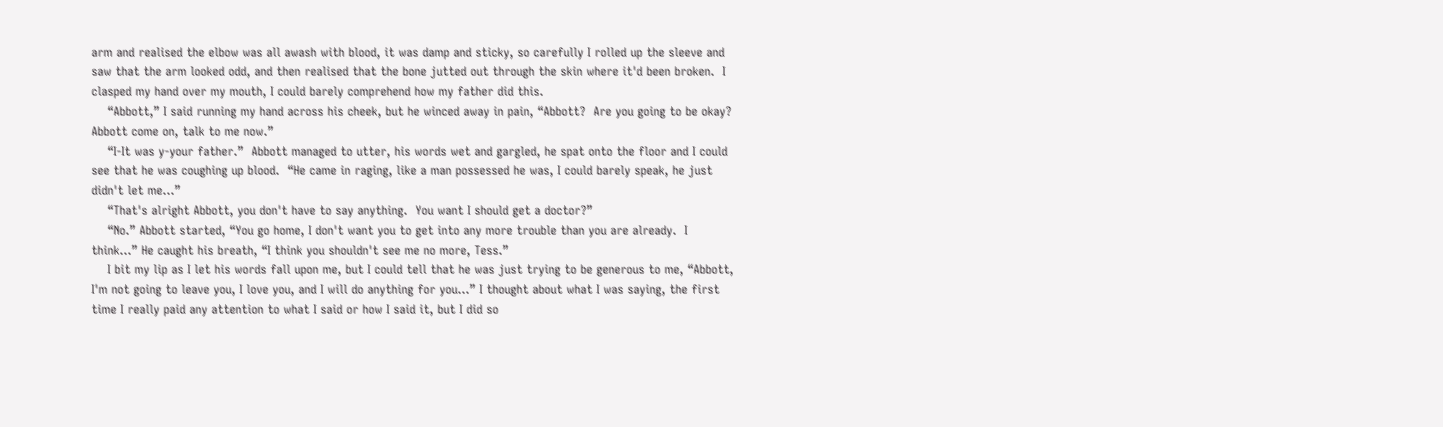arm and realised the elbow was all awash with blood, it was damp and sticky, so carefully I rolled up the sleeve and saw that the arm looked odd, and then realised that the bone jutted out through the skin where it'd been broken.  I clasped my hand over my mouth, I could barely comprehend how my father did this.
    “Abbott,” I said running my hand across his cheek, but he winced away in pain, “Abbott?  Are you going to be okay?  Abbott come on, talk to me now.”
    “I-It was y-your father.”  Abbott managed to utter, his words wet and gargled, he spat onto the floor and I could see that he was coughing up blood.  “He came in raging, like a man possessed he was, I could barely speak, he just didn't let me...”
    “That's alright Abbott, you don't have to say anything.  You want I should get a doctor?”
    “No.” Abbott started, “You go home, I don't want you to get into any more trouble than you are already.  I think...” He caught his breath, “I think you shouldn't see me no more, Tess.”
    I bit my lip as I let his words fall upon me, but I could tell that he was just trying to be generous to me, “Abbott, I'm not going to leave you, I love you, and I will do anything for you...” I thought about what I was saying, the first time I really paid any attention to what I said or how I said it, but I did so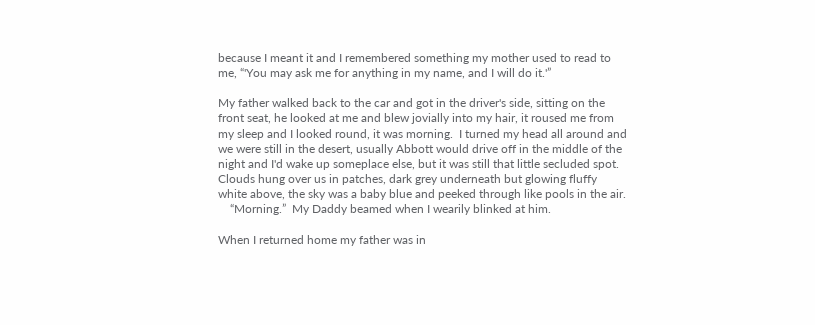because I meant it and I remembered something my mother used to read to me, “'You may ask me for anything in my name, and I will do it.'”

My father walked back to the car and got in the driver's side, sitting on the front seat, he looked at me and blew jovially into my hair, it roused me from my sleep and I looked round, it was morning.  I turned my head all around and we were still in the desert, usually Abbott would drive off in the middle of the night and I'd wake up someplace else, but it was still that little secluded spot.  Clouds hung over us in patches, dark grey underneath but glowing fluffy white above, the sky was a baby blue and peeked through like pools in the air.
    “Morning.”  My Daddy beamed when I wearily blinked at him.

When I returned home my father was in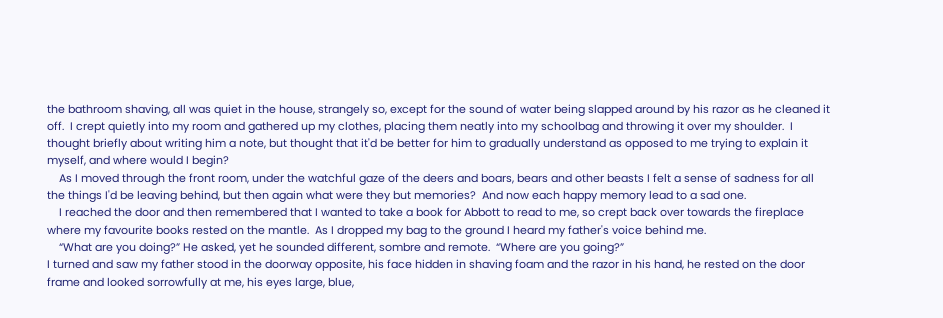the bathroom shaving, all was quiet in the house, strangely so, except for the sound of water being slapped around by his razor as he cleaned it off.  I crept quietly into my room and gathered up my clothes, placing them neatly into my schoolbag and throwing it over my shoulder.  I thought briefly about writing him a note, but thought that it'd be better for him to gradually understand as opposed to me trying to explain it myself, and where would I begin?
    As I moved through the front room, under the watchful gaze of the deers and boars, bears and other beasts I felt a sense of sadness for all the things I'd be leaving behind, but then again what were they but memories?  And now each happy memory lead to a sad one.
    I reached the door and then remembered that I wanted to take a book for Abbott to read to me, so crept back over towards the fireplace where my favourite books rested on the mantle.  As I dropped my bag to the ground I heard my father's voice behind me.
    “What are you doing?” He asked, yet he sounded different, sombre and remote.  “Where are you going?”
I turned and saw my father stood in the doorway opposite, his face hidden in shaving foam and the razor in his hand, he rested on the door frame and looked sorrowfully at me, his eyes large, blue,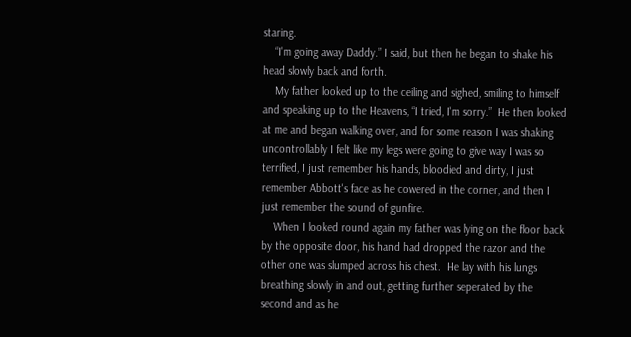staring.
    “I'm going away Daddy.” I said, but then he began to shake his head slowly back and forth.
    My father looked up to the ceiling and sighed, smiling to himself and speaking up to the Heavens, “I tried, I'm sorry.”  He then looked at me and began walking over, and for some reason I was shaking uncontrollably I felt like my legs were going to give way I was so terrified, I just remember his hands, bloodied and dirty, I just remember Abbott's face as he cowered in the corner, and then I just remember the sound of gunfire.
    When I looked round again my father was lying on the floor back by the opposite door, his hand had dropped the razor and the other one was slumped across his chest.  He lay with his lungs breathing slowly in and out, getting further seperated by the second and as he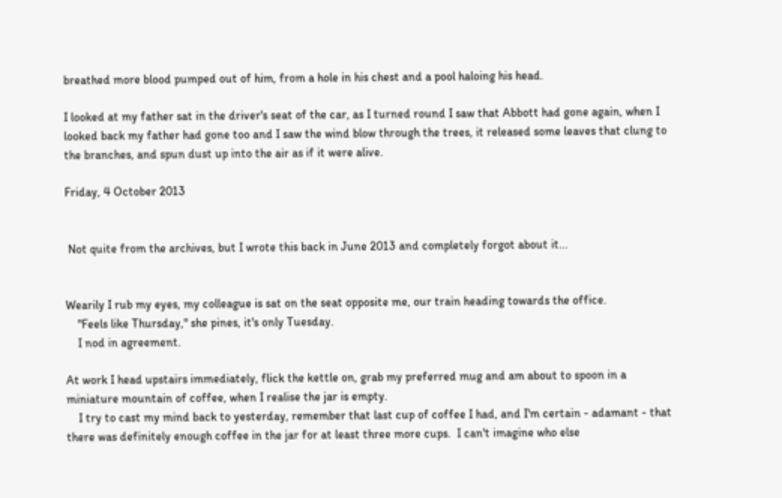breathed more blood pumped out of him, from a hole in his chest and a pool haloing his head.

I looked at my father sat in the driver's seat of the car, as I turned round I saw that Abbott had gone again, when I looked back my father had gone too and I saw the wind blow through the trees, it released some leaves that clung to the branches, and spun dust up into the air as if it were alive.

Friday, 4 October 2013


 Not quite from the archives, but I wrote this back in June 2013 and completely forgot about it...


Wearily I rub my eyes, my colleague is sat on the seat opposite me, our train heading towards the office.
    "Feels like Thursday," she pines, it's only Tuesday.
    I nod in agreement.

At work I head upstairs immediately, flick the kettle on, grab my preferred mug and am about to spoon in a miniature mountain of coffee, when I realise the jar is empty.
    I try to cast my mind back to yesterday, remember that last cup of coffee I had, and I'm certain - adamant - that there was definitely enough coffee in the jar for at least three more cups.  I can't imagine who else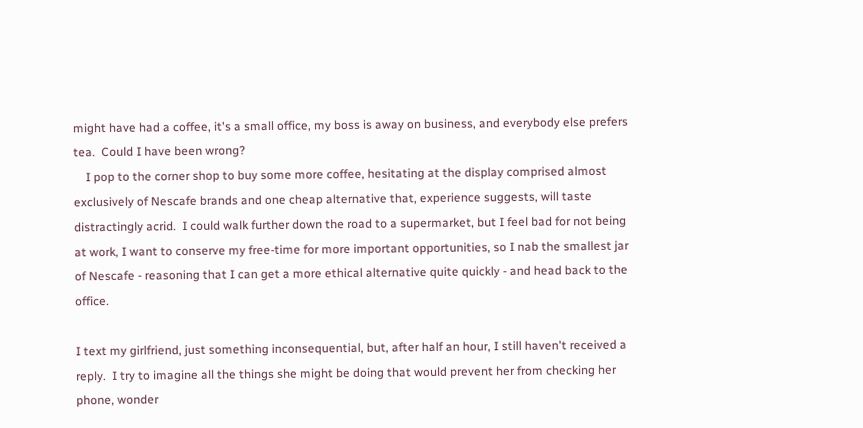might have had a coffee, it's a small office, my boss is away on business, and everybody else prefers tea.  Could I have been wrong?
    I pop to the corner shop to buy some more coffee, hesitating at the display comprised almost exclusively of Nescafe brands and one cheap alternative that, experience suggests, will taste distractingly acrid.  I could walk further down the road to a supermarket, but I feel bad for not being at work, I want to conserve my free-time for more important opportunities, so I nab the smallest jar of Nescafe - reasoning that I can get a more ethical alternative quite quickly - and head back to the office.

I text my girlfriend, just something inconsequential, but, after half an hour, I still haven't received a reply.  I try to imagine all the things she might be doing that would prevent her from checking her phone, wonder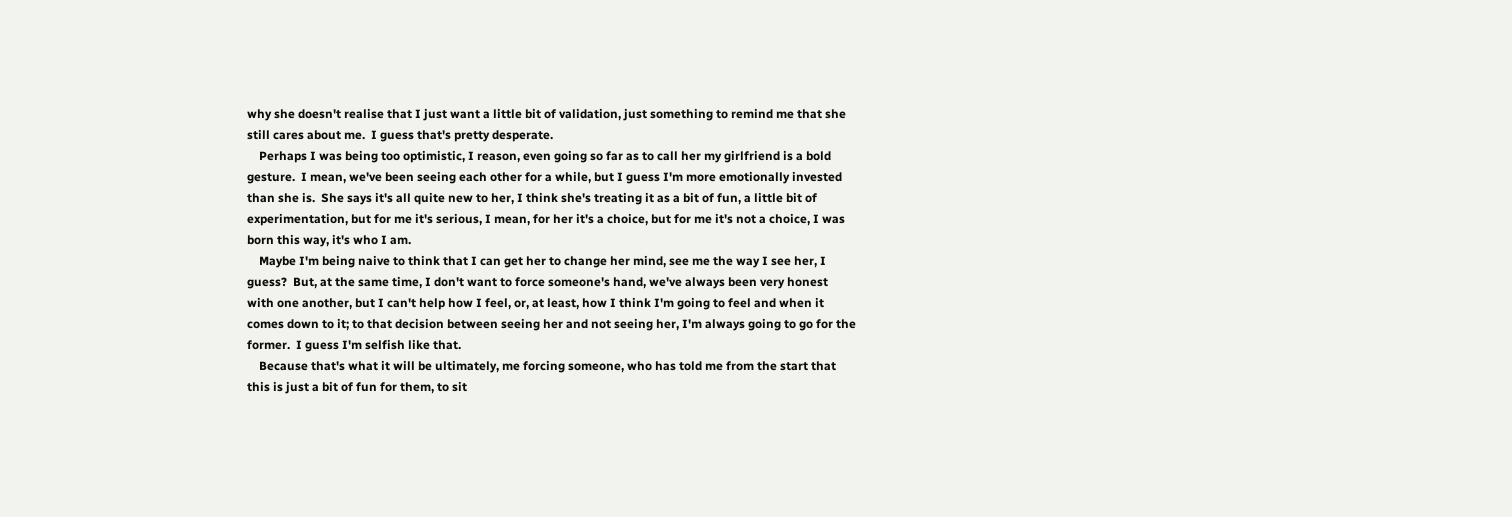why she doesn't realise that I just want a little bit of validation, just something to remind me that she still cares about me.  I guess that's pretty desperate.
    Perhaps I was being too optimistic, I reason, even going so far as to call her my girlfriend is a bold gesture.  I mean, we've been seeing each other for a while, but I guess I'm more emotionally invested than she is.  She says it's all quite new to her, I think she's treating it as a bit of fun, a little bit of experimentation, but for me it's serious, I mean, for her it's a choice, but for me it's not a choice, I was born this way, it's who I am.
    Maybe I'm being naive to think that I can get her to change her mind, see me the way I see her, I guess?  But, at the same time, I don't want to force someone's hand, we've always been very honest with one another, but I can't help how I feel, or, at least, how I think I'm going to feel and when it comes down to it; to that decision between seeing her and not seeing her, I'm always going to go for the former.  I guess I'm selfish like that.
    Because that's what it will be ultimately, me forcing someone, who has told me from the start that this is just a bit of fun for them, to sit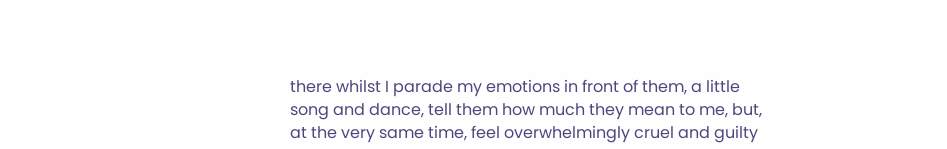there whilst I parade my emotions in front of them, a little song and dance, tell them how much they mean to me, but, at the very same time, feel overwhelmingly cruel and guilty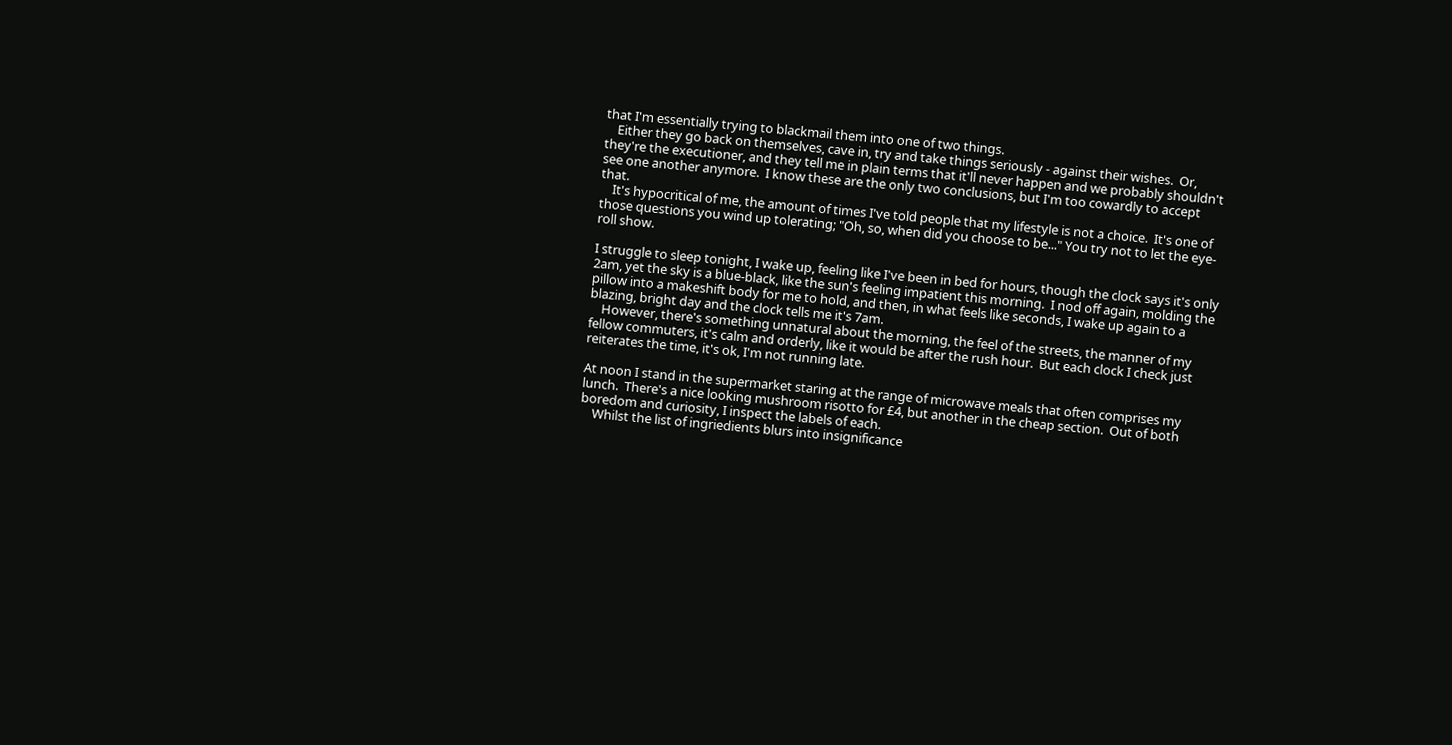that I'm essentially trying to blackmail them into one of two things.
    Either they go back on themselves, cave in, try and take things seriously - against their wishes.  Or, they're the executioner, and they tell me in plain terms that it'll never happen and we probably shouldn't see one another anymore.  I know these are the only two conclusions, but I'm too cowardly to accept that.
    It's hypocritical of me, the amount of times I've told people that my lifestyle is not a choice.  It's one of those questions you wind up tolerating; "Oh, so, when did you choose to be..." You try not to let the eye-roll show.

I struggle to sleep tonight, I wake up, feeling like I've been in bed for hours, though the clock says it's only 2am, yet the sky is a blue-black, like the sun's feeling impatient this morning.  I nod off again, molding the pillow into a makeshift body for me to hold, and then, in what feels like seconds, I wake up again to a  blazing, bright day and the clock tells me it's 7am.
    However, there's something unnatural about the morning, the feel of the streets, the manner of my fellow commuters, it's calm and orderly, like it would be after the rush hour.  But each clock I check just reiterates the time, it's ok, I'm not running late.

At noon I stand in the supermarket staring at the range of microwave meals that often comprises my lunch.  There's a nice looking mushroom risotto for £4, but another in the cheap section.  Out of both boredom and curiosity, I inspect the labels of each.
    Whilst the list of ingriedients blurs into insignificance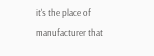it's the place of manufacturer that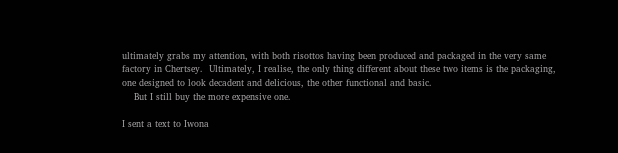ultimately grabs my attention, with both risottos having been produced and packaged in the very same factory in Chertsey.  Ultimately, I realise, the only thing different about these two items is the packaging, one designed to look decadent and delicious, the other functional and basic.
    But I still buy the more expensive one.

I sent a text to Iwona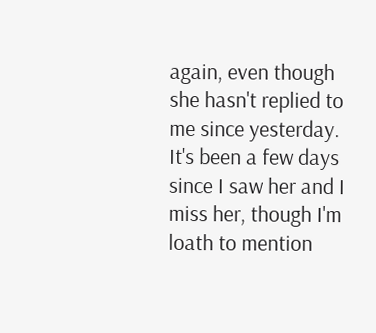again, even though she hasn't replied to me since yesterday.  It's been a few days since I saw her and I miss her, though I'm loath to mention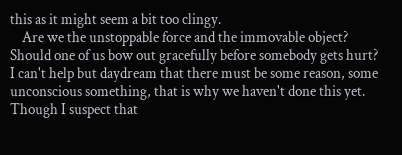this as it might seem a bit too clingy.
    Are we the unstoppable force and the immovable object?  Should one of us bow out gracefully before somebody gets hurt?  I can't help but daydream that there must be some reason, some unconscious something, that is why we haven't done this yet.  Though I suspect that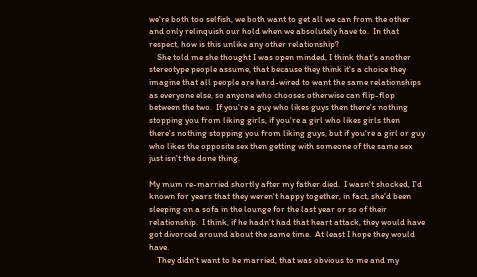we're both too selfish, we both want to get all we can from the other and only relinquish our hold when we absolutely have to.  In that respect, how is this unlike any other relationship?
    She told me she thought I was open minded, I think that's another stereotype people assume, that because they think it's a choice they imagine that all people are hard-wired to want the same relationships as everyone else, so anyone who chooses otherwise can flip-flop between the two.  If you're a guy who likes guys then there's nothing stopping you from liking girls, if you're a girl who likes girls then there's nothing stopping you from liking guys, but if you're a girl or guy who likes the opposite sex then getting with someone of the same sex just isn't the done thing.

My mum re-married shortly after my father died.  I wasn't shocked, I'd known for years that they weren't happy together, in fact, she'd been sleeping on a sofa in the lounge for the last year or so of their relationship.  I think, if he hadn't had that heart attack, they would have got divorced around about the same time.  At least I hope they would have.
    They didn't want to be married, that was obvious to me and my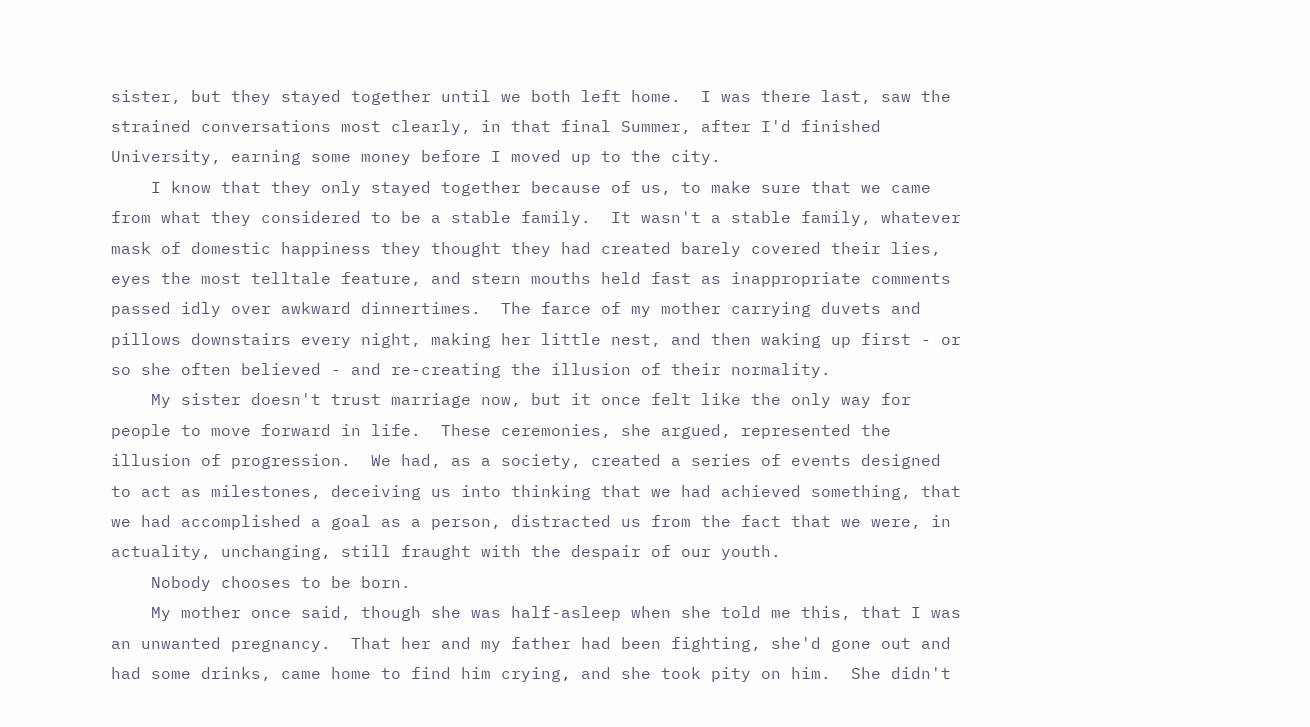sister, but they stayed together until we both left home.  I was there last, saw the strained conversations most clearly, in that final Summer, after I'd finished University, earning some money before I moved up to the city.
    I know that they only stayed together because of us, to make sure that we came from what they considered to be a stable family.  It wasn't a stable family, whatever mask of domestic happiness they thought they had created barely covered their lies, eyes the most telltale feature, and stern mouths held fast as inappropriate comments passed idly over awkward dinnertimes.  The farce of my mother carrying duvets and pillows downstairs every night, making her little nest, and then waking up first - or so she often believed - and re-creating the illusion of their normality.
    My sister doesn't trust marriage now, but it once felt like the only way for people to move forward in life.  These ceremonies, she argued, represented the illusion of progression.  We had, as a society, created a series of events designed to act as milestones, deceiving us into thinking that we had achieved something, that we had accomplished a goal as a person, distracted us from the fact that we were, in actuality, unchanging, still fraught with the despair of our youth.
    Nobody chooses to be born.
    My mother once said, though she was half-asleep when she told me this, that I was an unwanted pregnancy.  That her and my father had been fighting, she'd gone out and had some drinks, came home to find him crying, and she took pity on him.  She didn't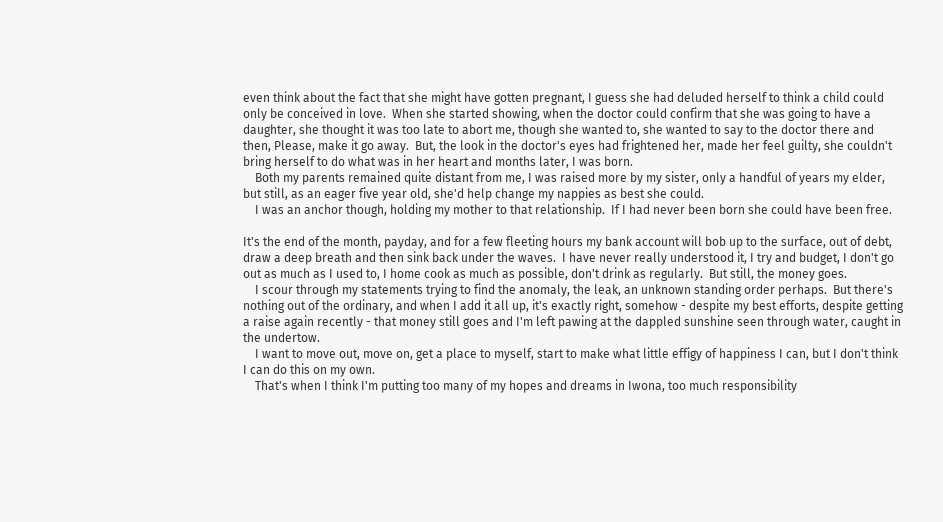even think about the fact that she might have gotten pregnant, I guess she had deluded herself to think a child could only be conceived in love.  When she started showing, when the doctor could confirm that she was going to have a daughter, she thought it was too late to abort me, though she wanted to, she wanted to say to the doctor there and then, Please, make it go away.  But, the look in the doctor's eyes had frightened her, made her feel guilty, she couldn't bring herself to do what was in her heart and months later, I was born.
    Both my parents remained quite distant from me, I was raised more by my sister, only a handful of years my elder, but still, as an eager five year old, she'd help change my nappies as best she could.
    I was an anchor though, holding my mother to that relationship.  If I had never been born she could have been free.

It's the end of the month, payday, and for a few fleeting hours my bank account will bob up to the surface, out of debt, draw a deep breath and then sink back under the waves.  I have never really understood it, I try and budget, I don't go out as much as I used to, I home cook as much as possible, don't drink as regularly.  But still, the money goes.
    I scour through my statements trying to find the anomaly, the leak, an unknown standing order perhaps.  But there's nothing out of the ordinary, and when I add it all up, it's exactly right, somehow - despite my best efforts, despite getting a raise again recently - that money still goes and I'm left pawing at the dappled sunshine seen through water, caught in the undertow.
    I want to move out, move on, get a place to myself, start to make what little effigy of happiness I can, but I don't think I can do this on my own.
    That's when I think I'm putting too many of my hopes and dreams in Iwona, too much responsibility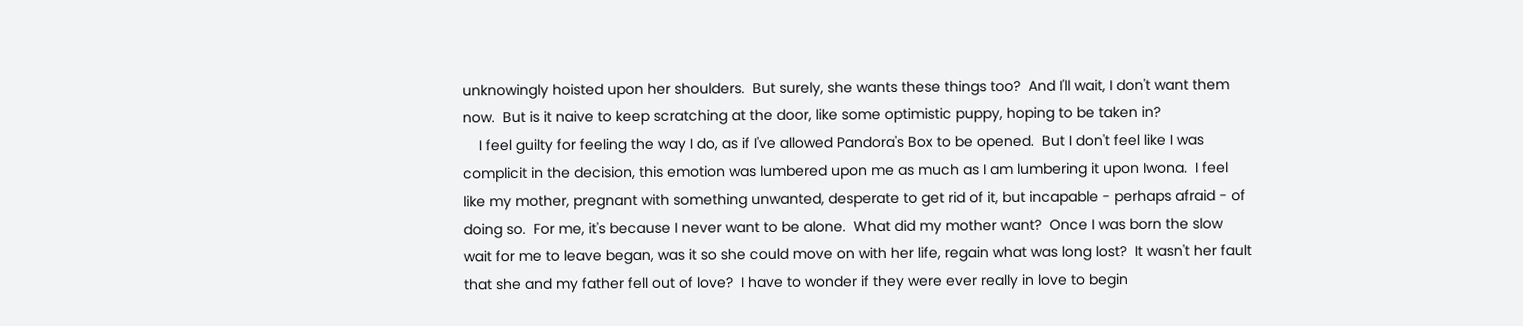unknowingly hoisted upon her shoulders.  But surely, she wants these things too?  And I'll wait, I don't want them now.  But is it naive to keep scratching at the door, like some optimistic puppy, hoping to be taken in?
    I feel guilty for feeling the way I do, as if I've allowed Pandora's Box to be opened.  But I don't feel like I was complicit in the decision, this emotion was lumbered upon me as much as I am lumbering it upon Iwona.  I feel like my mother, pregnant with something unwanted, desperate to get rid of it, but incapable - perhaps afraid - of doing so.  For me, it's because I never want to be alone.  What did my mother want?  Once I was born the slow wait for me to leave began, was it so she could move on with her life, regain what was long lost?  It wasn't her fault that she and my father fell out of love?  I have to wonder if they were ever really in love to begin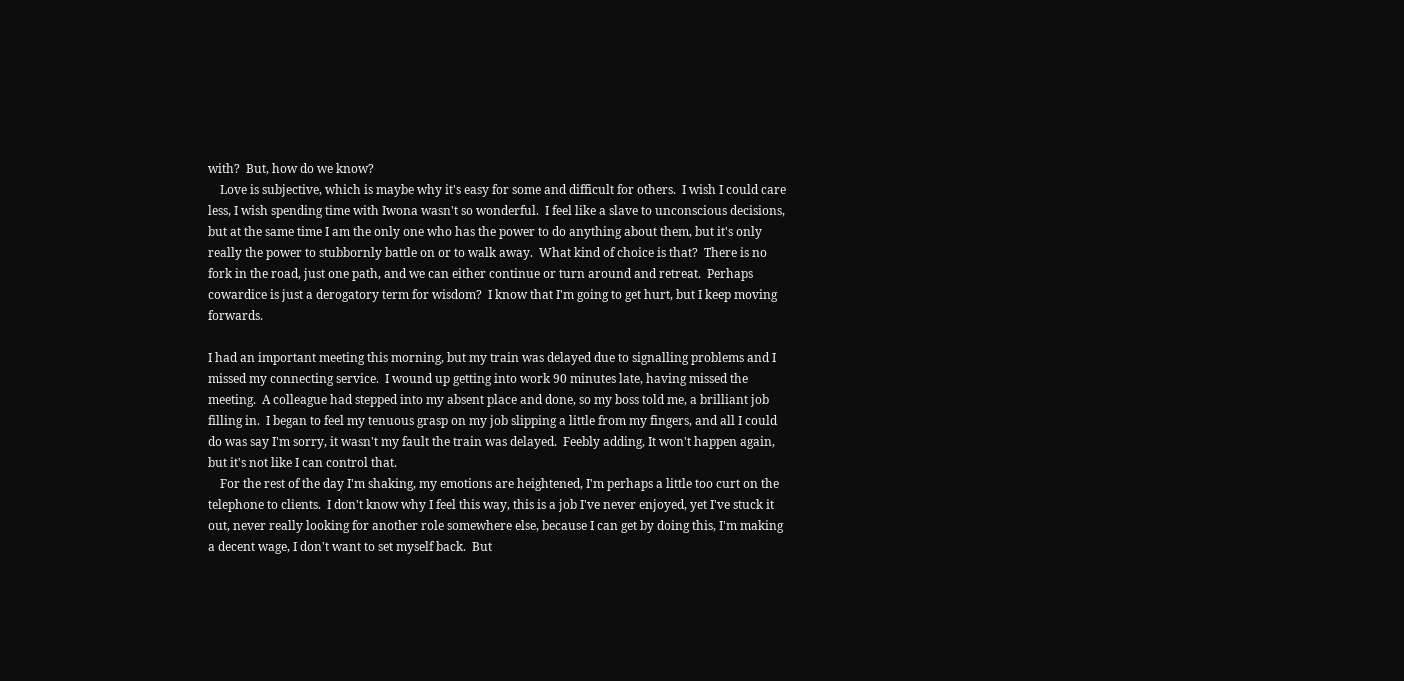with?  But, how do we know?
    Love is subjective, which is maybe why it's easy for some and difficult for others.  I wish I could care less, I wish spending time with Iwona wasn't so wonderful.  I feel like a slave to unconscious decisions, but at the same time I am the only one who has the power to do anything about them, but it's only really the power to stubbornly battle on or to walk away.  What kind of choice is that?  There is no fork in the road, just one path, and we can either continue or turn around and retreat.  Perhaps cowardice is just a derogatory term for wisdom?  I know that I'm going to get hurt, but I keep moving forwards.

I had an important meeting this morning, but my train was delayed due to signalling problems and I missed my connecting service.  I wound up getting into work 90 minutes late, having missed the meeting.  A colleague had stepped into my absent place and done, so my boss told me, a brilliant job filling in.  I began to feel my tenuous grasp on my job slipping a little from my fingers, and all I could do was say I'm sorry, it wasn't my fault the train was delayed.  Feebly adding, It won't happen again, but it's not like I can control that.
    For the rest of the day I'm shaking, my emotions are heightened, I'm perhaps a little too curt on the telephone to clients.  I don't know why I feel this way, this is a job I've never enjoyed, yet I've stuck it out, never really looking for another role somewhere else, because I can get by doing this, I'm making a decent wage, I don't want to set myself back.  But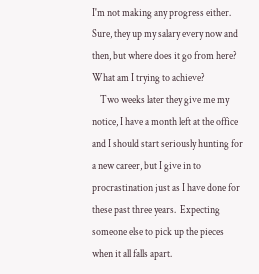I'm not making any progress either.  Sure, they up my salary every now and then, but where does it go from here?  What am I trying to achieve?
    Two weeks later they give me my notice, I have a month left at the office and I should start seriously hunting for a new career, but I give in to procrastination just as I have done for these past three years.  Expecting someone else to pick up the pieces when it all falls apart.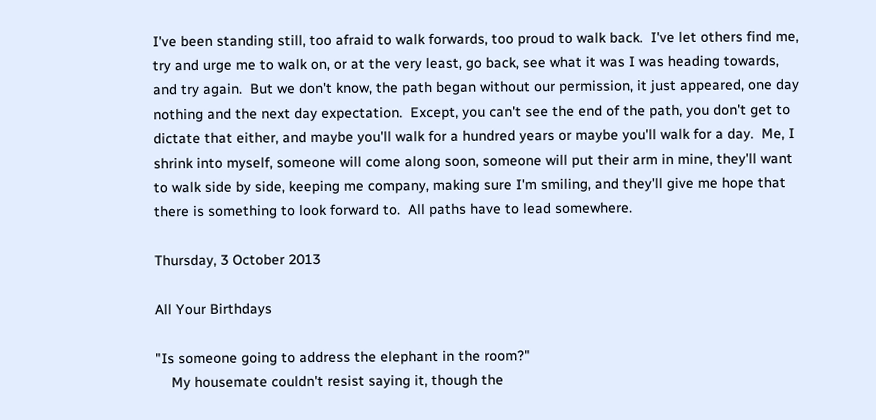I've been standing still, too afraid to walk forwards, too proud to walk back.  I've let others find me, try and urge me to walk on, or at the very least, go back, see what it was I was heading towards, and try again.  But we don't know, the path began without our permission, it just appeared, one day nothing and the next day expectation.  Except, you can't see the end of the path, you don't get to dictate that either, and maybe you'll walk for a hundred years or maybe you'll walk for a day.  Me, I shrink into myself, someone will come along soon, someone will put their arm in mine, they'll want to walk side by side, keeping me company, making sure I'm smiling, and they'll give me hope that there is something to look forward to.  All paths have to lead somewhere.

Thursday, 3 October 2013

All Your Birthdays

"Is someone going to address the elephant in the room?"
    My housemate couldn't resist saying it, though the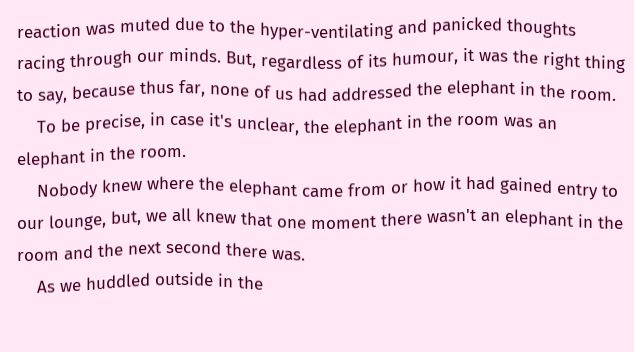reaction was muted due to the hyper-ventilating and panicked thoughts racing through our minds. But, regardless of its humour, it was the right thing to say, because thus far, none of us had addressed the elephant in the room.
    To be precise, in case it's unclear, the elephant in the room was an elephant in the room.
    Nobody knew where the elephant came from or how it had gained entry to our lounge, but, we all knew that one moment there wasn't an elephant in the room and the next second there was.
    As we huddled outside in the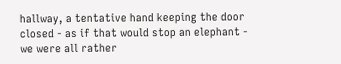hallway, a tentative hand keeping the door closed - as if that would stop an elephant - we were all rather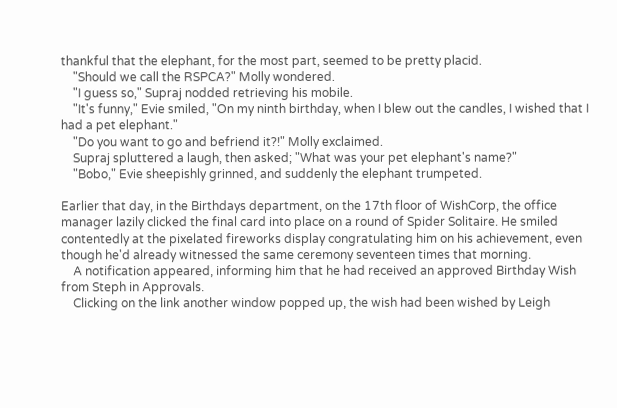thankful that the elephant, for the most part, seemed to be pretty placid.
    "Should we call the RSPCA?" Molly wondered.
    "I guess so," Supraj nodded retrieving his mobile.
    "It's funny," Evie smiled, "On my ninth birthday, when I blew out the candles, I wished that I had a pet elephant."
    "Do you want to go and befriend it?!" Molly exclaimed.
    Supraj spluttered a laugh, then asked; "What was your pet elephant's name?"
    "Bobo," Evie sheepishly grinned, and suddenly the elephant trumpeted.

Earlier that day, in the Birthdays department, on the 17th floor of WishCorp, the office manager lazily clicked the final card into place on a round of Spider Solitaire. He smiled contentedly at the pixelated fireworks display congratulating him on his achievement, even though he'd already witnessed the same ceremony seventeen times that morning.
    A notification appeared, informing him that he had received an approved Birthday Wish from Steph in Approvals.
    Clicking on the link another window popped up, the wish had been wished by Leigh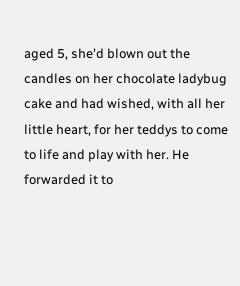aged 5, she'd blown out the candles on her chocolate ladybug cake and had wished, with all her little heart, for her teddys to come to life and play with her. He forwarded it to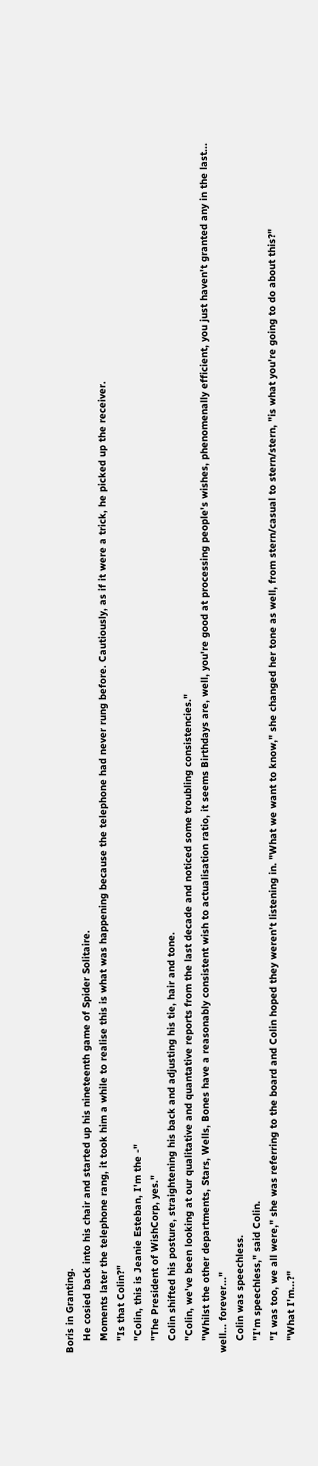Boris in Granting.
    He cosied back into his chair and started up his nineteenth game of Spider Solitaire.
    Moments later the telephone rang, it took him a while to realise this is what was happening because the telephone had never rung before. Cautiously, as if it were a trick, he picked up the receiver.
    "Is that Colin?"
    "Colin, this is Jeanie Esteban, I'm the -"
    "The President of WishCorp, yes."
    Colin shifted his posture, straightening his back and adjusting his tie, hair and tone.
    "Colin, we've been looking at our qualitative and quantative reports from the last decade and noticed some troubling consistencies."
    "Whilst the other departments, Stars, Wells, Bones have a reasonably consistent wish to actualisation ratio, it seems Birthdays are, well, you're good at processing people's wishes, phenomenally efficient, you just haven't granted any in the last... well... forever..."
    Colin was speechless.
    "I'm speechless," said Colin.
    "I was too, we all were," she was referring to the board and Colin hoped they weren't listening in. "What we want to know," she changed her tone as well, from stern/casual to stern/stern, "is what you're going to do about this?"
    "What I'm...?"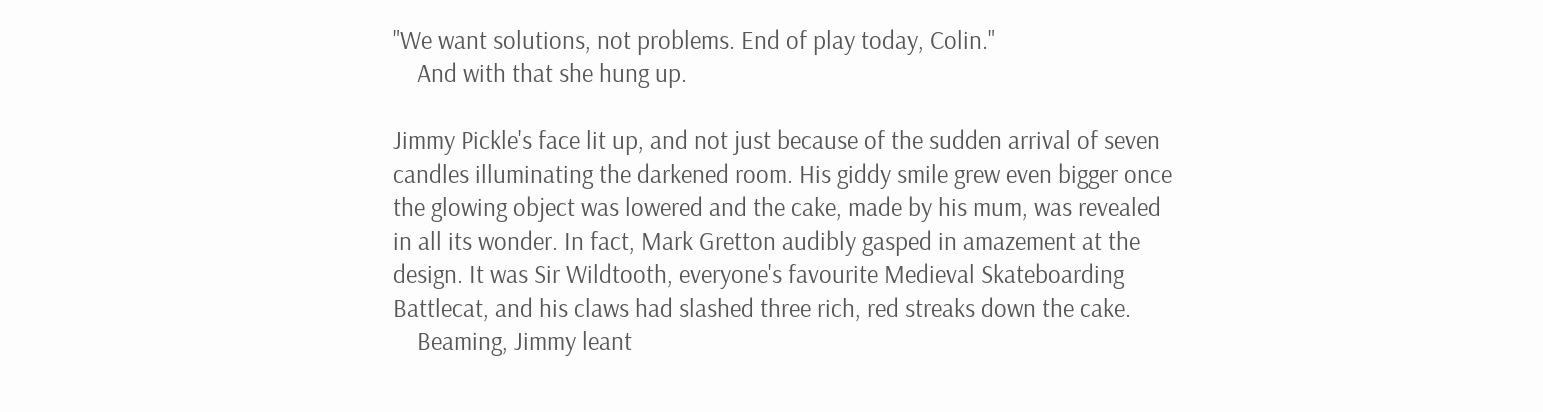"We want solutions, not problems. End of play today, Colin."
    And with that she hung up.

Jimmy Pickle's face lit up, and not just because of the sudden arrival of seven candles illuminating the darkened room. His giddy smile grew even bigger once the glowing object was lowered and the cake, made by his mum, was revealed in all its wonder. In fact, Mark Gretton audibly gasped in amazement at the design. It was Sir Wildtooth, everyone's favourite Medieval Skateboarding Battlecat, and his claws had slashed three rich, red streaks down the cake.
    Beaming, Jimmy leant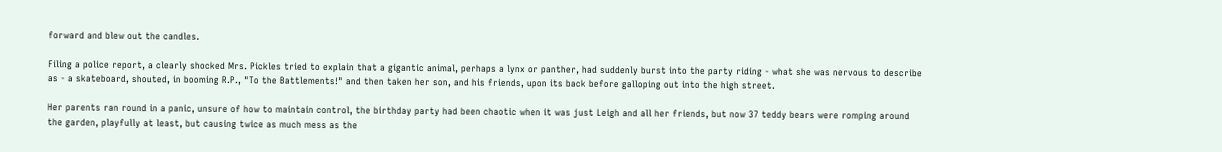forward and blew out the candles.

Filing a police report, a clearly shocked Mrs. Pickles tried to explain that a gigantic animal, perhaps a lynx or panther, had suddenly burst into the party riding - what she was nervous to describe as - a skateboard, shouted, in booming R.P., "To the Battlements!" and then taken her son, and his friends, upon its back before galloping out into the high street.

Her parents ran round in a panic, unsure of how to maintain control, the birthday party had been chaotic when it was just Leigh and all her friends, but now 37 teddy bears were romping around the garden, playfully at least, but causing twice as much mess as the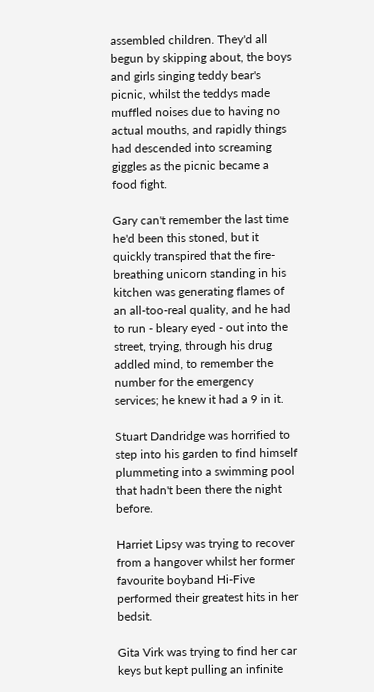assembled children. They'd all begun by skipping about, the boys and girls singing teddy bear's picnic, whilst the teddys made muffled noises due to having no actual mouths, and rapidly things had descended into screaming giggles as the picnic became a food fight.

Gary can't remember the last time he'd been this stoned, but it quickly transpired that the fire-breathing unicorn standing in his kitchen was generating flames of an all-too-real quality, and he had to run - bleary eyed - out into the street, trying, through his drug addled mind, to remember the number for the emergency services; he knew it had a 9 in it.

Stuart Dandridge was horrified to step into his garden to find himself plummeting into a swimming pool that hadn't been there the night before.

Harriet Lipsy was trying to recover from a hangover whilst her former favourite boyband Hi-Five performed their greatest hits in her bedsit.

Gita Virk was trying to find her car keys but kept pulling an infinite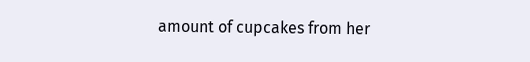amount of cupcakes from her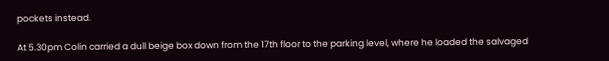pockets instead.

At 5.30pm Colin carried a dull beige box down from the 17th floor to the parking level, where he loaded the salvaged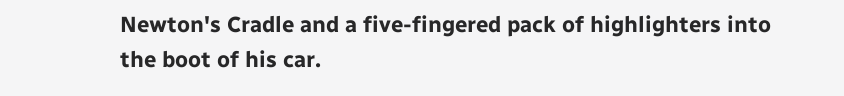Newton's Cradle and a five-fingered pack of highlighters into the boot of his car.